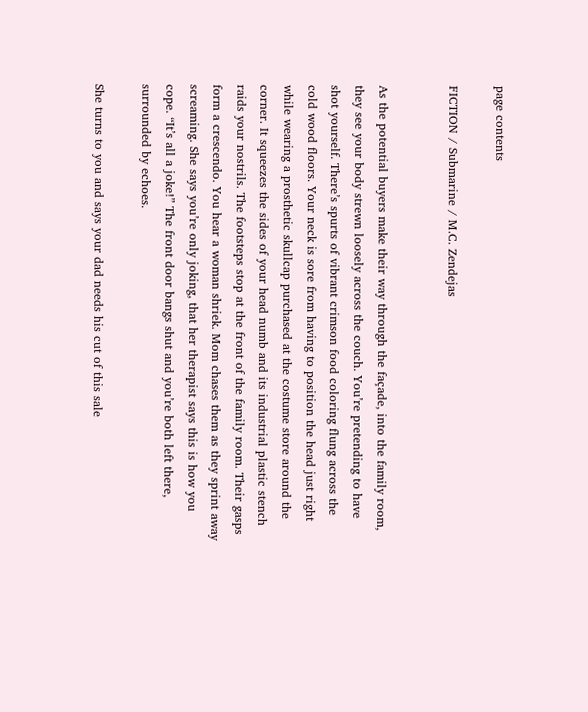page contents

FICTION / Submarine / M.C. Zendejas


As the potential buyers make their way through the façade, into the family room, they see your body strewn loosely across the couch. You’re pretending to have shot yourself. There’s spurts of vibrant crimson food coloring flung across the cold wood floors. Your neck is sore from having to position the head just right while wearing a prosthetic skullcap purchased at the costume store around the corner. It squeezes the sides of your head numb and its industrial plastic stench raids your nostrils. The footsteps stop at the front of the family room. Their gasps form a crescendo. You hear a woman shriek. Mom chases them as they sprint away screaming. She says you’re only joking, that her therapist says this is how you cope. “It’s all a joke!” The front door bangs shut and you’re both left there, surrounded by echoes.

She turns to you and says your dad needs his cut of this sale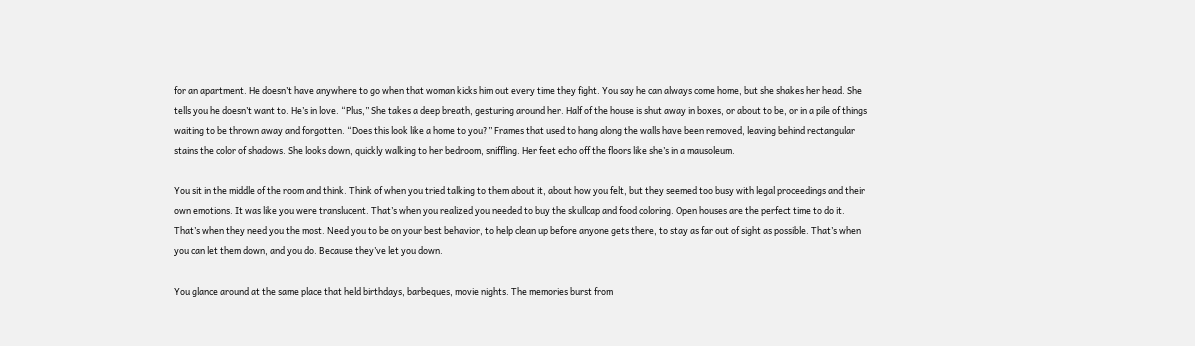for an apartment. He doesn’t have anywhere to go when that woman kicks him out every time they fight. You say he can always come home, but she shakes her head. She tells you he doesn’t want to. He’s in love. “Plus,” She takes a deep breath, gesturing around her. Half of the house is shut away in boxes, or about to be, or in a pile of things waiting to be thrown away and forgotten. “Does this look like a home to you?” Frames that used to hang along the walls have been removed, leaving behind rectangular stains the color of shadows. She looks down, quickly walking to her bedroom, sniffling. Her feet echo off the floors like she’s in a mausoleum.

You sit in the middle of the room and think. Think of when you tried talking to them about it, about how you felt, but they seemed too busy with legal proceedings and their own emotions. It was like you were translucent. That’s when you realized you needed to buy the skullcap and food coloring. Open houses are the perfect time to do it. That’s when they need you the most. Need you to be on your best behavior, to help clean up before anyone gets there, to stay as far out of sight as possible. That’s when you can let them down, and you do. Because they’ve let you down.

You glance around at the same place that held birthdays, barbeques, movie nights. The memories burst from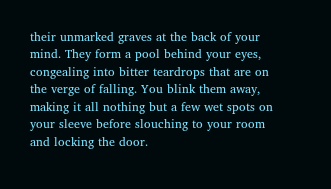their unmarked graves at the back of your mind. They form a pool behind your eyes, congealing into bitter teardrops that are on the verge of falling. You blink them away, making it all nothing but a few wet spots on your sleeve before slouching to your room and locking the door.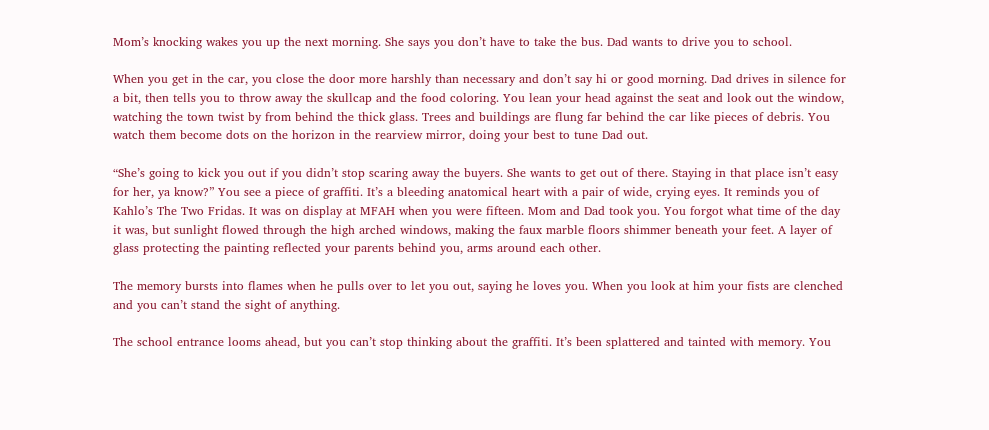Mom’s knocking wakes you up the next morning. She says you don’t have to take the bus. Dad wants to drive you to school.

When you get in the car, you close the door more harshly than necessary and don’t say hi or good morning. Dad drives in silence for a bit, then tells you to throw away the skullcap and the food coloring. You lean your head against the seat and look out the window, watching the town twist by from behind the thick glass. Trees and buildings are flung far behind the car like pieces of debris. You watch them become dots on the horizon in the rearview mirror, doing your best to tune Dad out.

“She’s going to kick you out if you didn’t stop scaring away the buyers. She wants to get out of there. Staying in that place isn’t easy for her, ya know?” You see a piece of graffiti. It’s a bleeding anatomical heart with a pair of wide, crying eyes. It reminds you of Kahlo’s The Two Fridas. It was on display at MFAH when you were fifteen. Mom and Dad took you. You forgot what time of the day it was, but sunlight flowed through the high arched windows, making the faux marble floors shimmer beneath your feet. A layer of glass protecting the painting reflected your parents behind you, arms around each other.

The memory bursts into flames when he pulls over to let you out, saying he loves you. When you look at him your fists are clenched and you can’t stand the sight of anything.

The school entrance looms ahead, but you can’t stop thinking about the graffiti. It’s been splattered and tainted with memory. You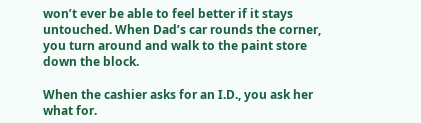won’t ever be able to feel better if it stays untouched. When Dad’s car rounds the corner, you turn around and walk to the paint store down the block.

When the cashier asks for an I.D., you ask her what for.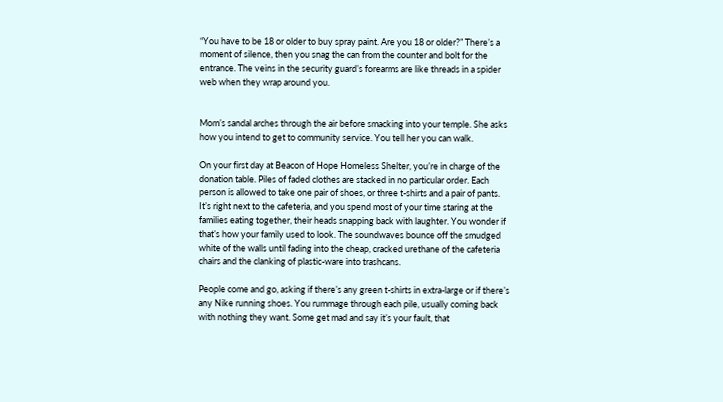“You have to be 18 or older to buy spray paint. Are you 18 or older?” There’s a moment of silence, then you snag the can from the counter and bolt for the entrance. The veins in the security guard’s forearms are like threads in a spider web when they wrap around you.


Mom’s sandal arches through the air before smacking into your temple. She asks how you intend to get to community service. You tell her you can walk.

On your first day at Beacon of Hope Homeless Shelter, you’re in charge of the donation table. Piles of faded clothes are stacked in no particular order. Each person is allowed to take one pair of shoes, or three t-shirts and a pair of pants. It’s right next to the cafeteria, and you spend most of your time staring at the families eating together, their heads snapping back with laughter. You wonder if that’s how your family used to look. The soundwaves bounce off the smudged white of the walls until fading into the cheap, cracked urethane of the cafeteria chairs and the clanking of plastic-ware into trashcans.

People come and go, asking if there’s any green t-shirts in extra-large or if there’s any Nike running shoes. You rummage through each pile, usually coming back with nothing they want. Some get mad and say it’s your fault, that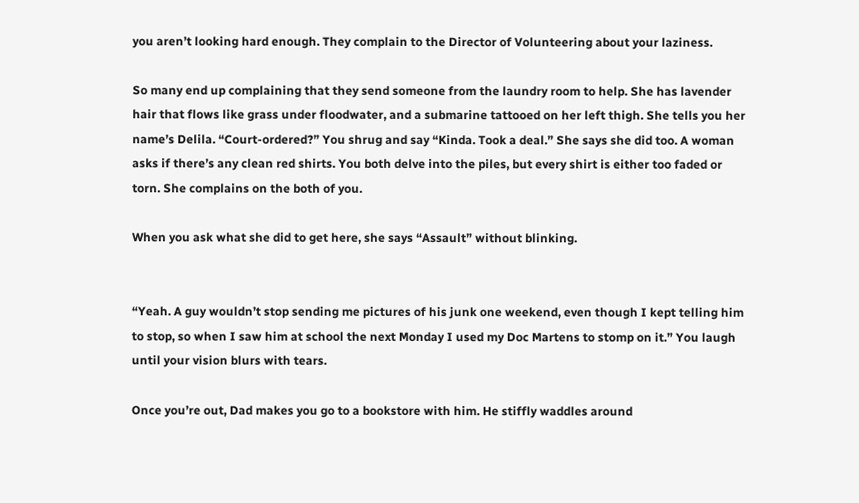you aren’t looking hard enough. They complain to the Director of Volunteering about your laziness.

So many end up complaining that they send someone from the laundry room to help. She has lavender hair that flows like grass under floodwater, and a submarine tattooed on her left thigh. She tells you her name’s Delila. “Court-ordered?” You shrug and say “Kinda. Took a deal.” She says she did too. A woman asks if there’s any clean red shirts. You both delve into the piles, but every shirt is either too faded or torn. She complains on the both of you.

When you ask what she did to get here, she says “Assault” without blinking.


“Yeah. A guy wouldn’t stop sending me pictures of his junk one weekend, even though I kept telling him to stop, so when I saw him at school the next Monday I used my Doc Martens to stomp on it.” You laugh until your vision blurs with tears.

Once you’re out, Dad makes you go to a bookstore with him. He stiffly waddles around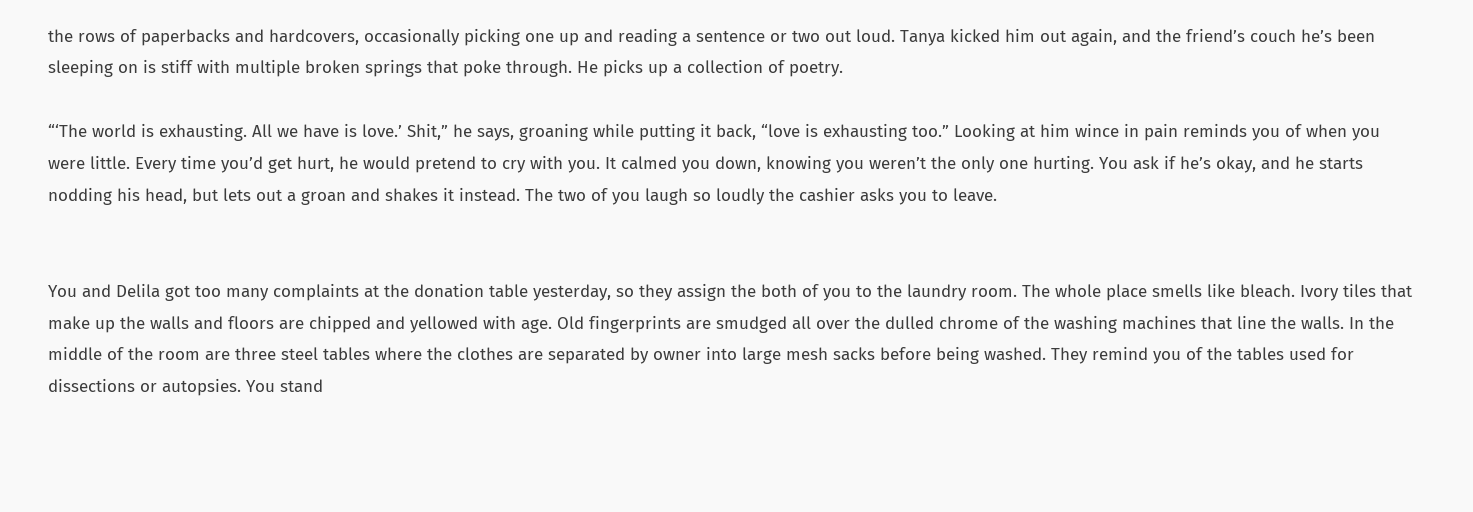the rows of paperbacks and hardcovers, occasionally picking one up and reading a sentence or two out loud. Tanya kicked him out again, and the friend’s couch he’s been sleeping on is stiff with multiple broken springs that poke through. He picks up a collection of poetry.

“‘The world is exhausting. All we have is love.’ Shit,” he says, groaning while putting it back, “love is exhausting too.” Looking at him wince in pain reminds you of when you were little. Every time you’d get hurt, he would pretend to cry with you. It calmed you down, knowing you weren’t the only one hurting. You ask if he’s okay, and he starts nodding his head, but lets out a groan and shakes it instead. The two of you laugh so loudly the cashier asks you to leave.


You and Delila got too many complaints at the donation table yesterday, so they assign the both of you to the laundry room. The whole place smells like bleach. Ivory tiles that make up the walls and floors are chipped and yellowed with age. Old fingerprints are smudged all over the dulled chrome of the washing machines that line the walls. In the middle of the room are three steel tables where the clothes are separated by owner into large mesh sacks before being washed. They remind you of the tables used for dissections or autopsies. You stand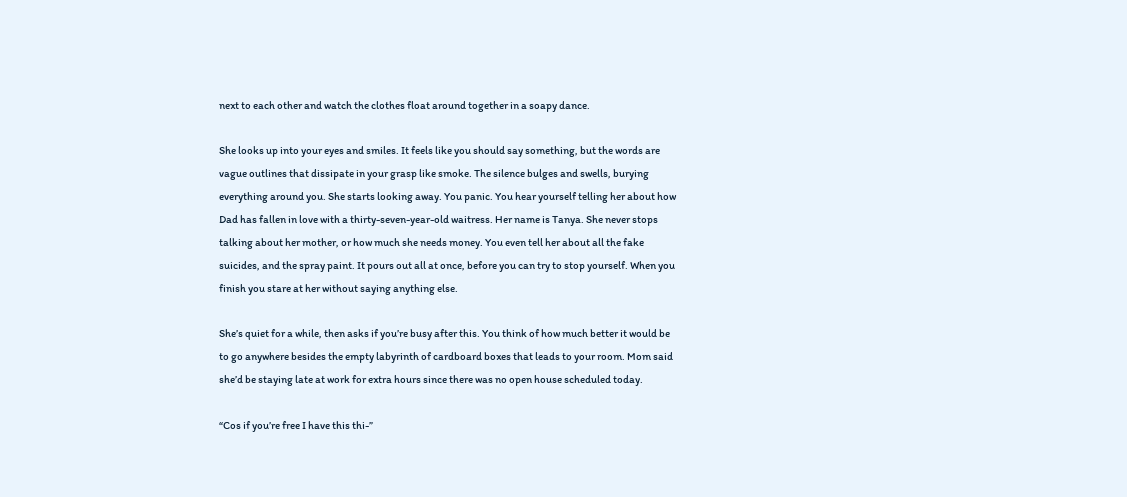next to each other and watch the clothes float around together in a soapy dance.

She looks up into your eyes and smiles. It feels like you should say something, but the words are vague outlines that dissipate in your grasp like smoke. The silence bulges and swells, burying everything around you. She starts looking away. You panic. You hear yourself telling her about how Dad has fallen in love with a thirty-seven-year-old waitress. Her name is Tanya. She never stops talking about her mother, or how much she needs money. You even tell her about all the fake suicides, and the spray paint. It pours out all at once, before you can try to stop yourself. When you finish you stare at her without saying anything else.

She’s quiet for a while, then asks if you’re busy after this. You think of how much better it would be to go anywhere besides the empty labyrinth of cardboard boxes that leads to your room. Mom said she’d be staying late at work for extra hours since there was no open house scheduled today.

“Cos if you’re free I have this thi-”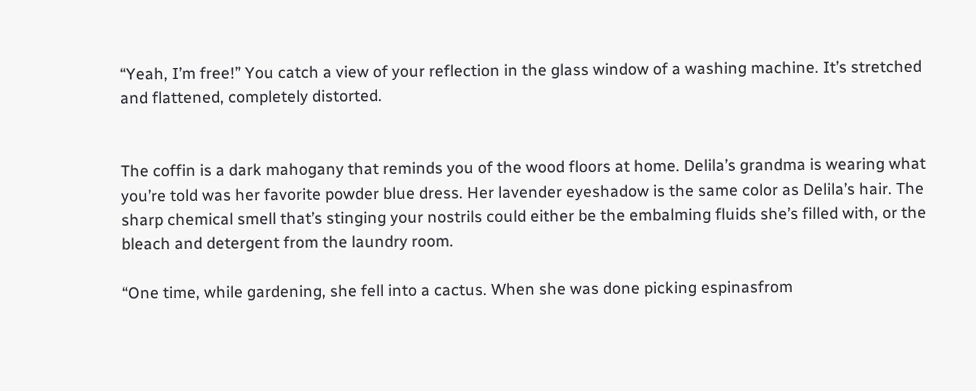“Yeah, I’m free!” You catch a view of your reflection in the glass window of a washing machine. It’s stretched and flattened, completely distorted.


The coffin is a dark mahogany that reminds you of the wood floors at home. Delila’s grandma is wearing what you’re told was her favorite powder blue dress. Her lavender eyeshadow is the same color as Delila’s hair. The sharp chemical smell that’s stinging your nostrils could either be the embalming fluids she’s filled with, or the bleach and detergent from the laundry room.

“One time, while gardening, she fell into a cactus. When she was done picking espinasfrom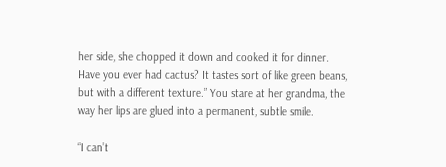her side, she chopped it down and cooked it for dinner. Have you ever had cactus? It tastes sort of like green beans, but with a different texture.” You stare at her grandma, the way her lips are glued into a permanent, subtle smile.

“I can’t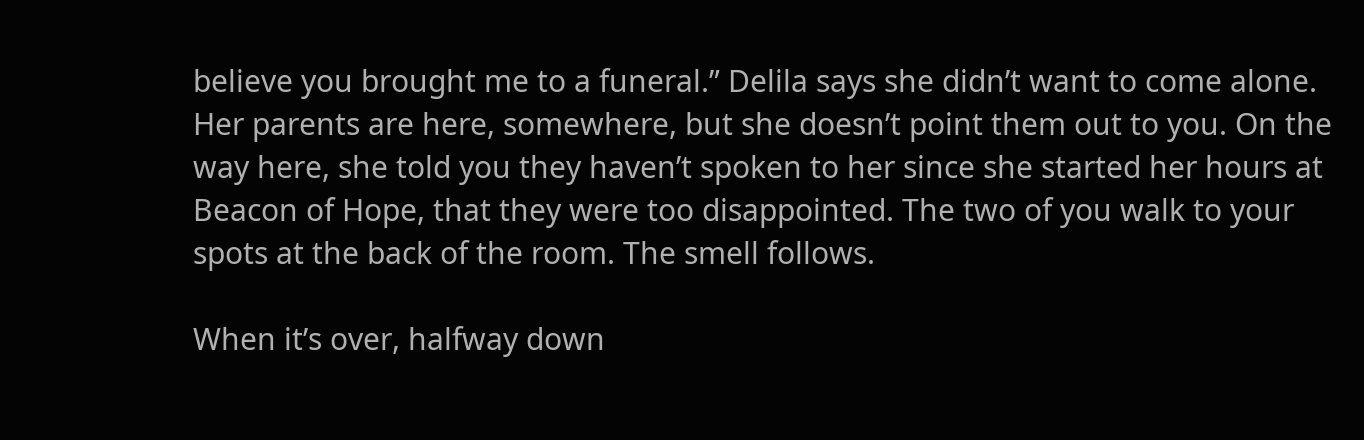believe you brought me to a funeral.” Delila says she didn’t want to come alone. Her parents are here, somewhere, but she doesn’t point them out to you. On the way here, she told you they haven’t spoken to her since she started her hours at Beacon of Hope, that they were too disappointed. The two of you walk to your spots at the back of the room. The smell follows.

When it’s over, halfway down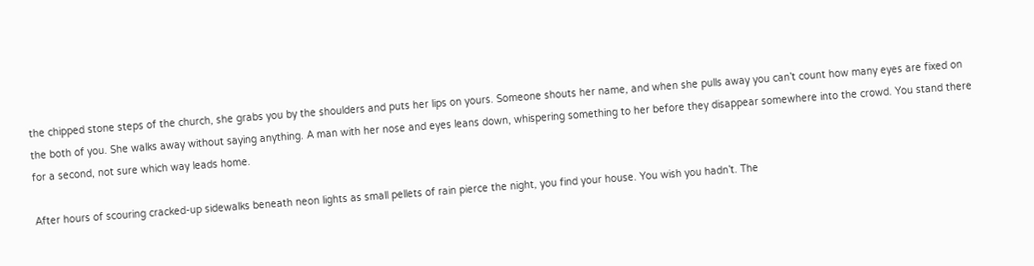the chipped stone steps of the church, she grabs you by the shoulders and puts her lips on yours. Someone shouts her name, and when she pulls away you can’t count how many eyes are fixed on the both of you. She walks away without saying anything. A man with her nose and eyes leans down, whispering something to her before they disappear somewhere into the crowd. You stand there for a second, not sure which way leads home.

After hours of scouring cracked-up sidewalks beneath neon lights as small pellets of rain pierce the night, you find your house. You wish you hadn’t. The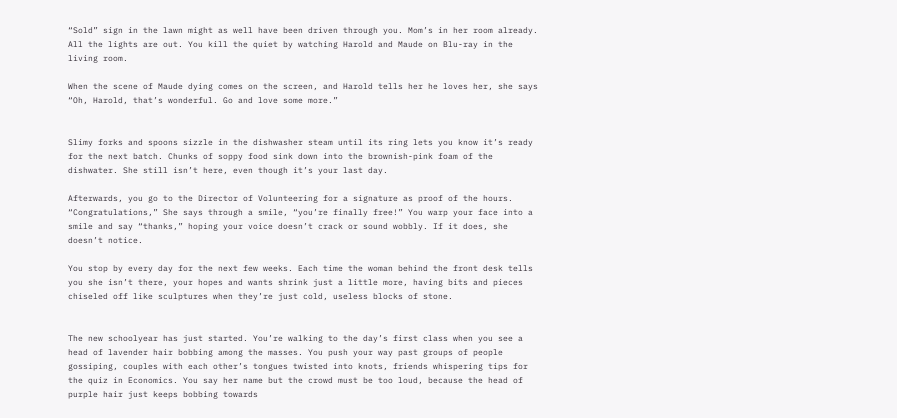“Sold” sign in the lawn might as well have been driven through you. Mom’s in her room already. All the lights are out. You kill the quiet by watching Harold and Maude on Blu-ray in the living room.

When the scene of Maude dying comes on the screen, and Harold tells her he loves her, she says “Oh, Harold, that’s wonderful. Go and love some more.”


Slimy forks and spoons sizzle in the dishwasher steam until its ring lets you know it’s ready for the next batch. Chunks of soppy food sink down into the brownish-pink foam of the dishwater. She still isn’t here, even though it’s your last day.

Afterwards, you go to the Director of Volunteering for a signature as proof of the hours. “Congratulations,” She says through a smile, “you’re finally free!” You warp your face into a smile and say “thanks,” hoping your voice doesn’t crack or sound wobbly. If it does, she doesn’t notice.

You stop by every day for the next few weeks. Each time the woman behind the front desk tells you she isn’t there, your hopes and wants shrink just a little more, having bits and pieces chiseled off like sculptures when they’re just cold, useless blocks of stone.


The new schoolyear has just started. You’re walking to the day’s first class when you see a head of lavender hair bobbing among the masses. You push your way past groups of people gossiping, couples with each other’s tongues twisted into knots, friends whispering tips for the quiz in Economics. You say her name but the crowd must be too loud, because the head of purple hair just keeps bobbing towards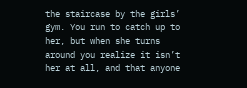the staircase by the girls’ gym. You run to catch up to her, but when she turns around you realize it isn’t her at all, and that anyone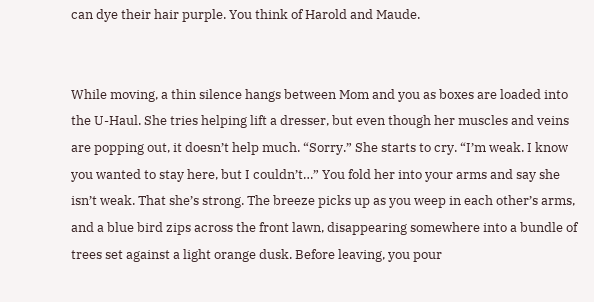can dye their hair purple. You think of Harold and Maude.


While moving, a thin silence hangs between Mom and you as boxes are loaded into the U-Haul. She tries helping lift a dresser, but even though her muscles and veins are popping out, it doesn’t help much. “Sorry.” She starts to cry. “I’m weak. I know you wanted to stay here, but I couldn’t…” You fold her into your arms and say she isn’t weak. That she’s strong. The breeze picks up as you weep in each other’s arms, and a blue bird zips across the front lawn, disappearing somewhere into a bundle of trees set against a light orange dusk. Before leaving, you pour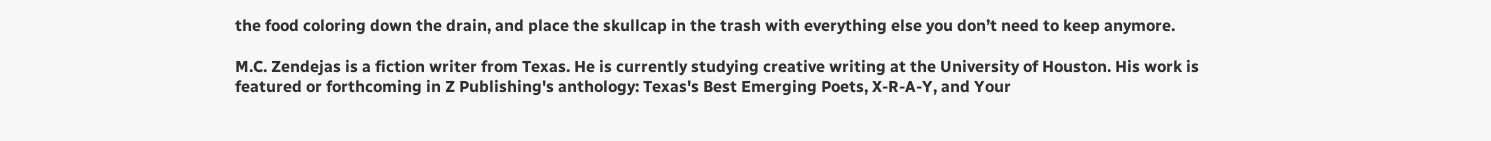the food coloring down the drain, and place the skullcap in the trash with everything else you don’t need to keep anymore.

M.C. Zendejas is a fiction writer from Texas. He is currently studying creative writing at the University of Houston. His work is featured or forthcoming in Z Publishing's anthology: Texas's Best Emerging Poets, X-R-A-Y, and Your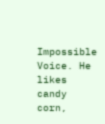Impossible Voice. He likes candy corn,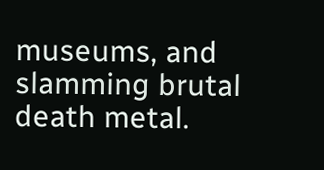museums, and slamming brutal death metal.